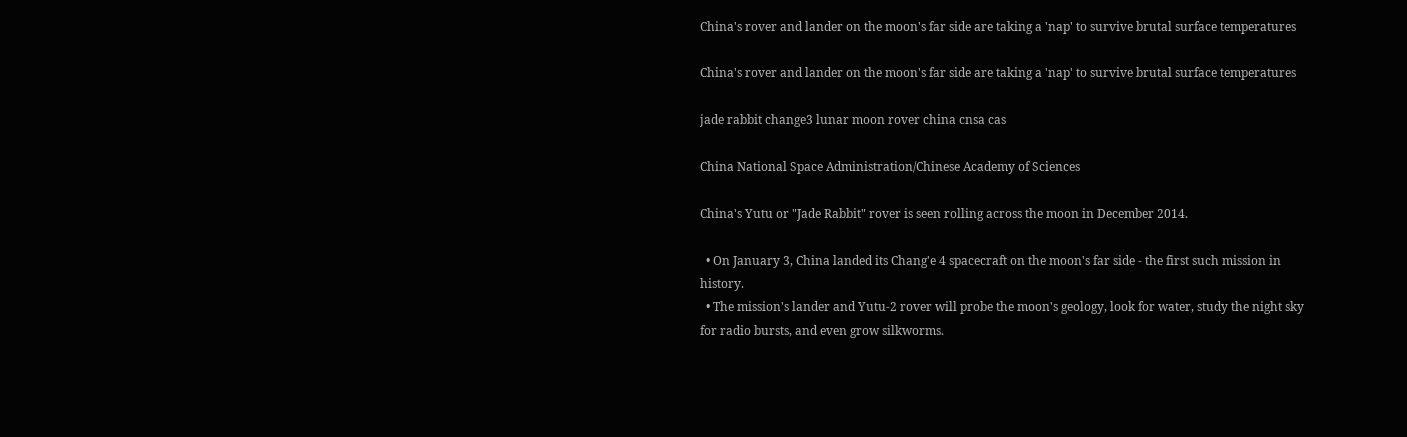China's rover and lander on the moon's far side are taking a 'nap' to survive brutal surface temperatures

China's rover and lander on the moon's far side are taking a 'nap' to survive brutal surface temperatures

jade rabbit change3 lunar moon rover china cnsa cas

China National Space Administration/Chinese Academy of Sciences

China's Yutu or "Jade Rabbit" rover is seen rolling across the moon in December 2014.

  • On January 3, China landed its Chang'e 4 spacecraft on the moon's far side - the first such mission in history.
  • The mission's lander and Yutu-2 rover will probe the moon's geology, look for water, study the night sky for radio bursts, and even grow silkworms.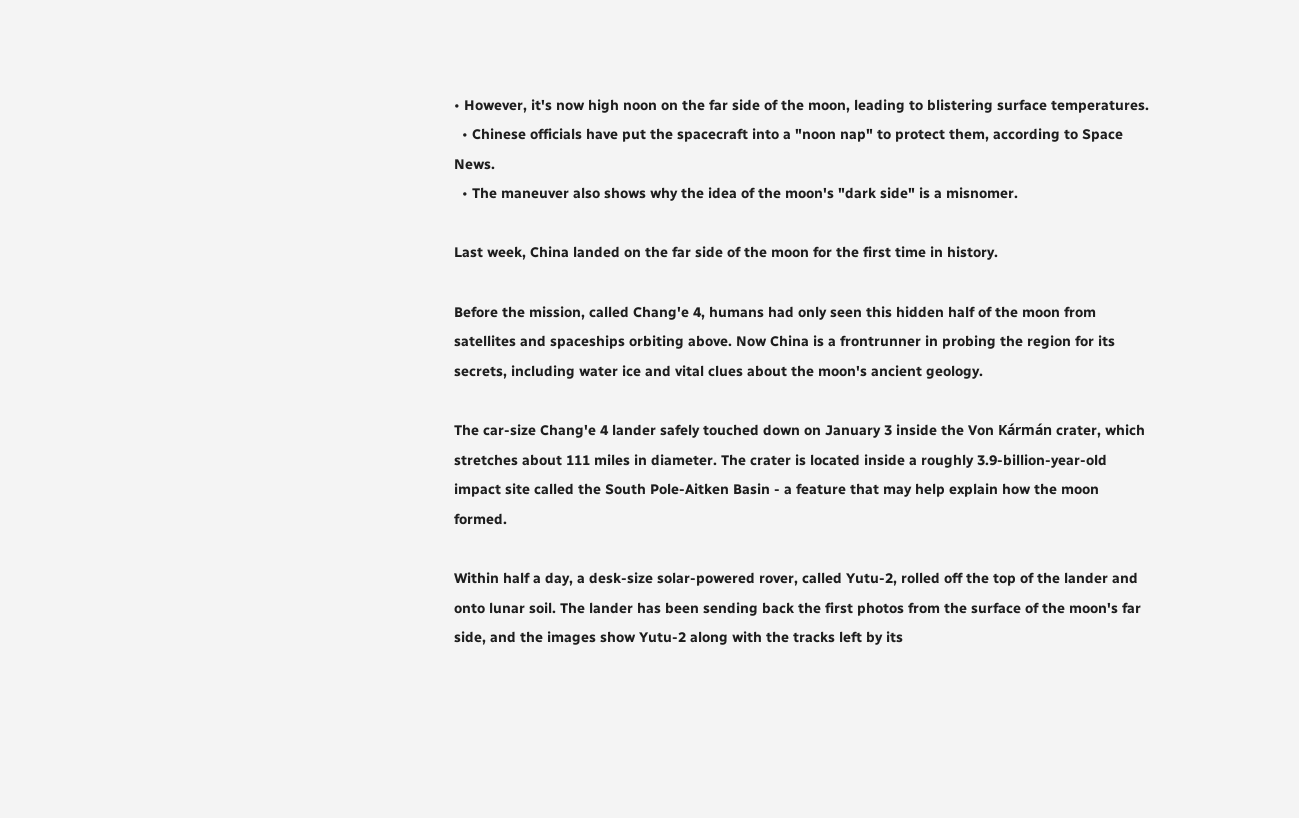• However, it's now high noon on the far side of the moon, leading to blistering surface temperatures.
  • Chinese officials have put the spacecraft into a "noon nap" to protect them, according to Space News.
  • The maneuver also shows why the idea of the moon's "dark side" is a misnomer.

Last week, China landed on the far side of the moon for the first time in history.

Before the mission, called Chang'e 4, humans had only seen this hidden half of the moon from satellites and spaceships orbiting above. Now China is a frontrunner in probing the region for its secrets, including water ice and vital clues about the moon's ancient geology.

The car-size Chang'e 4 lander safely touched down on January 3 inside the Von Kármán crater, which stretches about 111 miles in diameter. The crater is located inside a roughly 3.9-billion-year-old impact site called the South Pole-Aitken Basin - a feature that may help explain how the moon formed.

Within half a day, a desk-size solar-powered rover, called Yutu-2, rolled off the top of the lander and onto lunar soil. The lander has been sending back the first photos from the surface of the moon's far side, and the images show Yutu-2 along with the tracks left by its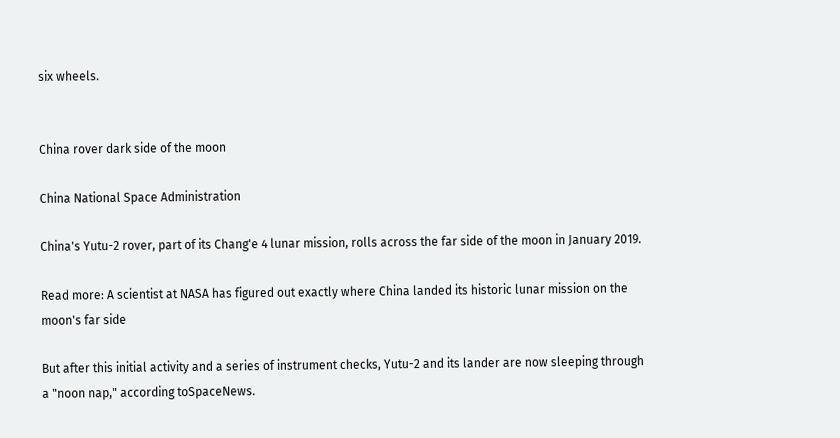six wheels.


China rover dark side of the moon

China National Space Administration

China's Yutu-2 rover, part of its Chang'e 4 lunar mission, rolls across the far side of the moon in January 2019.

Read more: A scientist at NASA has figured out exactly where China landed its historic lunar mission on the moon's far side

But after this initial activity and a series of instrument checks, Yutu-2 and its lander are now sleeping through a "noon nap," according toSpaceNews.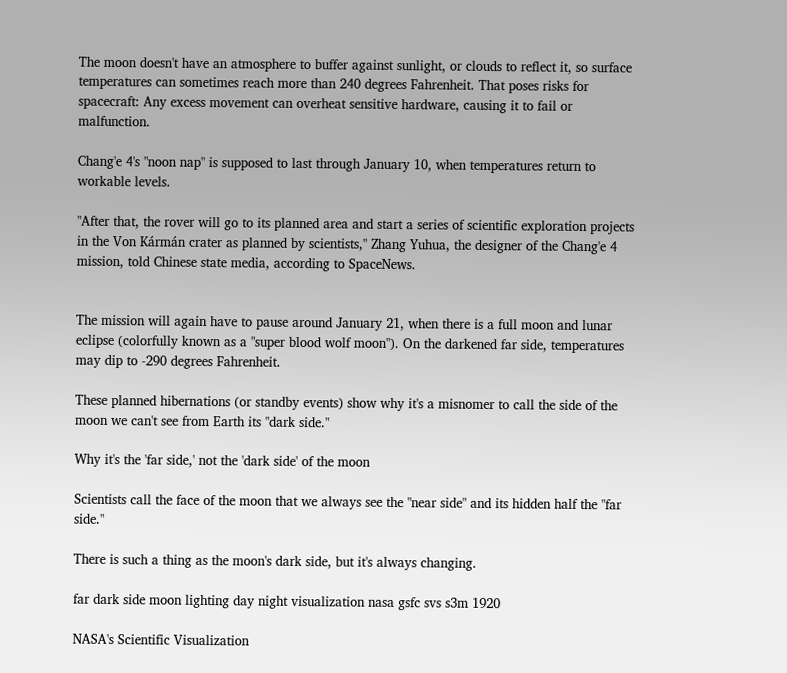The moon doesn't have an atmosphere to buffer against sunlight, or clouds to reflect it, so surface temperatures can sometimes reach more than 240 degrees Fahrenheit. That poses risks for spacecraft: Any excess movement can overheat sensitive hardware, causing it to fail or malfunction.

Chang'e 4's "noon nap" is supposed to last through January 10, when temperatures return to workable levels.

"After that, the rover will go to its planned area and start a series of scientific exploration projects in the Von Kármán crater as planned by scientists," Zhang Yuhua, the designer of the Chang'e 4 mission, told Chinese state media, according to SpaceNews.


The mission will again have to pause around January 21, when there is a full moon and lunar eclipse (colorfully known as a "super blood wolf moon"). On the darkened far side, temperatures may dip to -290 degrees Fahrenheit.

These planned hibernations (or standby events) show why it's a misnomer to call the side of the moon we can't see from Earth its "dark side."

Why it's the 'far side,' not the 'dark side' of the moon

Scientists call the face of the moon that we always see the "near side" and its hidden half the "far side."

There is such a thing as the moon's dark side, but it's always changing.

far dark side moon lighting day night visualization nasa gsfc svs s3m 1920

NASA's Scientific Visualization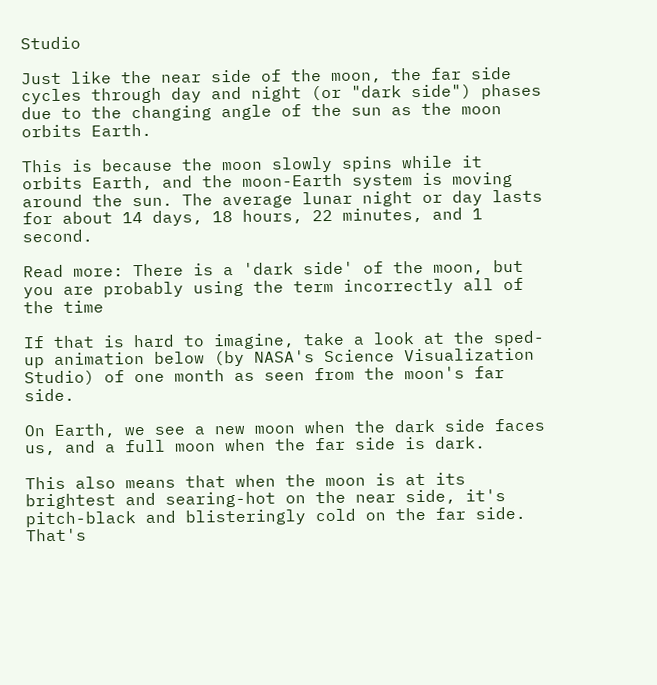Studio

Just like the near side of the moon, the far side cycles through day and night (or "dark side") phases due to the changing angle of the sun as the moon orbits Earth.

This is because the moon slowly spins while it orbits Earth, and the moon-Earth system is moving around the sun. The average lunar night or day lasts for about 14 days, 18 hours, 22 minutes, and 1 second.

Read more: There is a 'dark side' of the moon, but you are probably using the term incorrectly all of the time

If that is hard to imagine, take a look at the sped-up animation below (by NASA's Science Visualization Studio) of one month as seen from the moon's far side.

On Earth, we see a new moon when the dark side faces us, and a full moon when the far side is dark.

This also means that when the moon is at its brightest and searing-hot on the near side, it's pitch-black and blisteringly cold on the far side. That's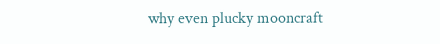why even plucky mooncraft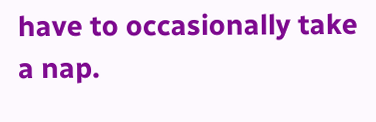have to occasionally take a nap.